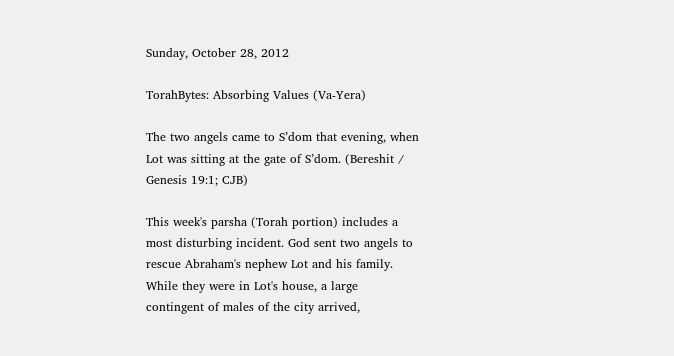Sunday, October 28, 2012

TorahBytes: Absorbing Values (Va-Yera)

The two angels came to S’dom that evening, when Lot was sitting at the gate of S’dom. (Bereshit / Genesis 19:1; CJB)

This week's parsha (Torah portion) includes a most disturbing incident. God sent two angels to rescue Abraham's nephew Lot and his family. While they were in Lot's house, a large contingent of males of the city arrived,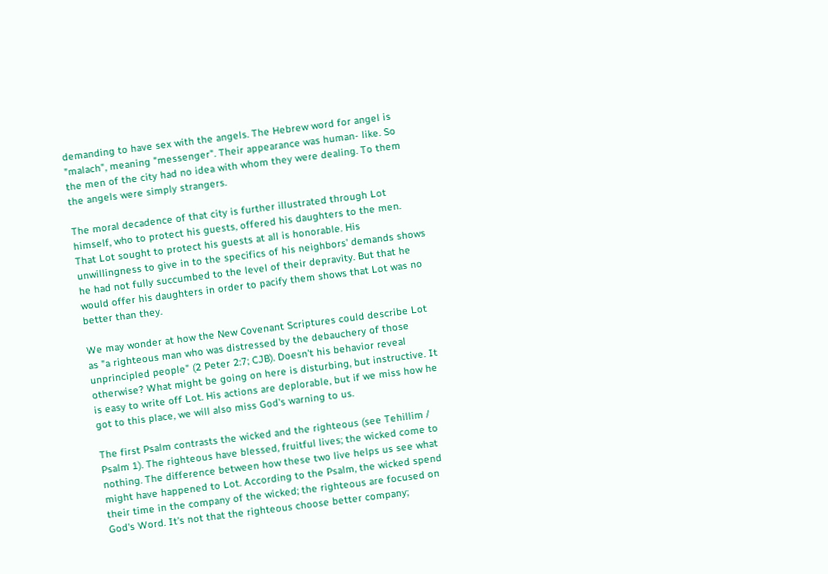demanding to have sex with the angels. The Hebrew word for angel is "malach", meaning "messenger". Their appearance was human- like. So the men of the city had no idea with whom they were dealing. To them the angels were simply strangers.

The moral decadence of that city is further illustrated through Lot himself, who to protect his guests, offered his daughters to the men. That Lot sought to protect his guests at all is honorable. His unwillingness to give in to the specifics of his neighbors' demands shows he had not fully succumbed to the level of their depravity. But that he would offer his daughters in order to pacify them shows that Lot was no better than they.

We may wonder at how the New Covenant Scriptures could describe Lot as "a righteous man who was distressed by the debauchery of those unprincipled people" (2 Peter 2:7; CJB). Doesn't his behavior reveal otherwise? What might be going on here is disturbing, but instructive. It is easy to write off Lot. His actions are deplorable, but if we miss how he got to this place, we will also miss God's warning to us.

The first Psalm contrasts the wicked and the righteous (see Tehillim / Psalm 1). The righteous have blessed, fruitful lives; the wicked come to nothing. The difference between how these two live helps us see what might have happened to Lot. According to the Psalm, the wicked spend their time in the company of the wicked; the righteous are focused on God's Word. It's not that the righteous choose better company;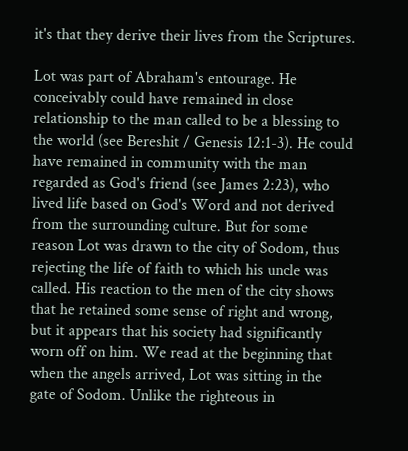it's that they derive their lives from the Scriptures.

Lot was part of Abraham's entourage. He conceivably could have remained in close relationship to the man called to be a blessing to the world (see Bereshit / Genesis 12:1-3). He could have remained in community with the man regarded as God's friend (see James 2:23), who lived life based on God's Word and not derived from the surrounding culture. But for some reason Lot was drawn to the city of Sodom, thus rejecting the life of faith to which his uncle was called. His reaction to the men of the city shows that he retained some sense of right and wrong, but it appears that his society had significantly worn off on him. We read at the beginning that when the angels arrived, Lot was sitting in the gate of Sodom. Unlike the righteous in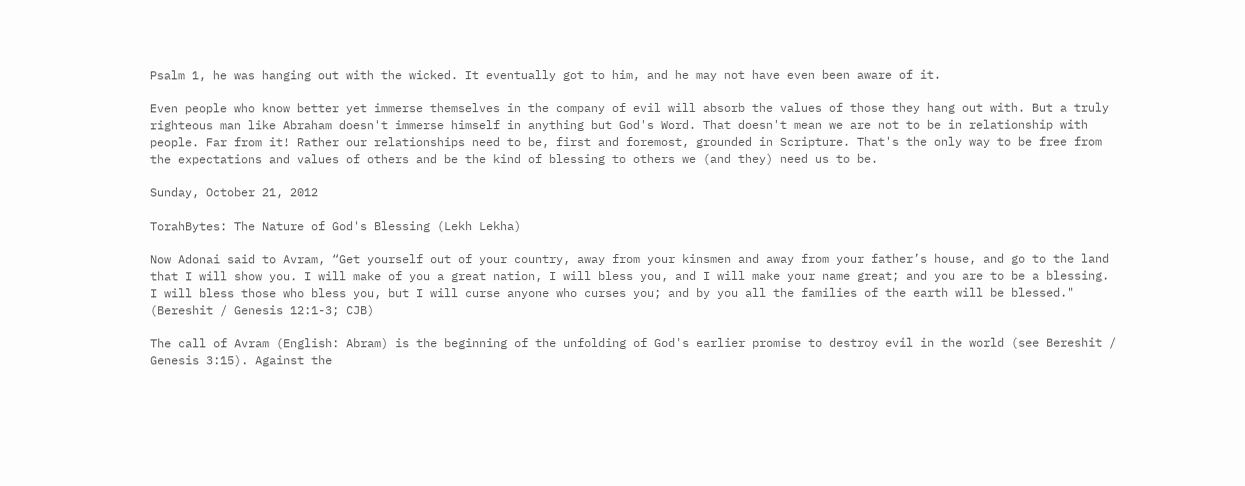Psalm 1, he was hanging out with the wicked. It eventually got to him, and he may not have even been aware of it.

Even people who know better yet immerse themselves in the company of evil will absorb the values of those they hang out with. But a truly righteous man like Abraham doesn't immerse himself in anything but God's Word. That doesn't mean we are not to be in relationship with people. Far from it! Rather our relationships need to be, first and foremost, grounded in Scripture. That's the only way to be free from the expectations and values of others and be the kind of blessing to others we (and they) need us to be.

Sunday, October 21, 2012

TorahBytes: The Nature of God's Blessing (Lekh Lekha)

Now Adonai said to Avram, “Get yourself out of your country, away from your kinsmen and away from your father’s house, and go to the land that I will show you. I will make of you a great nation, I will bless you, and I will make your name great; and you are to be a blessing. I will bless those who bless you, but I will curse anyone who curses you; and by you all the families of the earth will be blessed." (Bereshit / Genesis 12:1-3; CJB)

The call of Avram (English: Abram) is the beginning of the unfolding of God's earlier promise to destroy evil in the world (see Bereshit / Genesis 3:15). Against the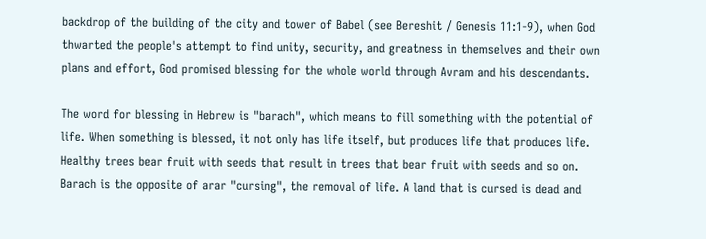backdrop of the building of the city and tower of Babel (see Bereshit / Genesis 11:1-9), when God thwarted the people's attempt to find unity, security, and greatness in themselves and their own plans and effort, God promised blessing for the whole world through Avram and his descendants.

The word for blessing in Hebrew is "barach", which means to fill something with the potential of life. When something is blessed, it not only has life itself, but produces life that produces life. Healthy trees bear fruit with seeds that result in trees that bear fruit with seeds and so on. Barach is the opposite of arar "cursing", the removal of life. A land that is cursed is dead and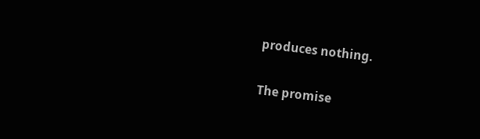produces nothing.

The promise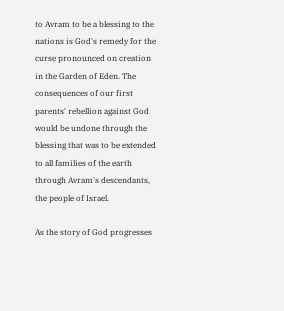to Avram to be a blessing to the nations is God's remedy for the curse pronounced on creation in the Garden of Eden. The consequences of our first parents' rebellion against God would be undone through the blessing that was to be extended to all families of the earth through Avram's descendants, the people of Israel.

As the story of God progresses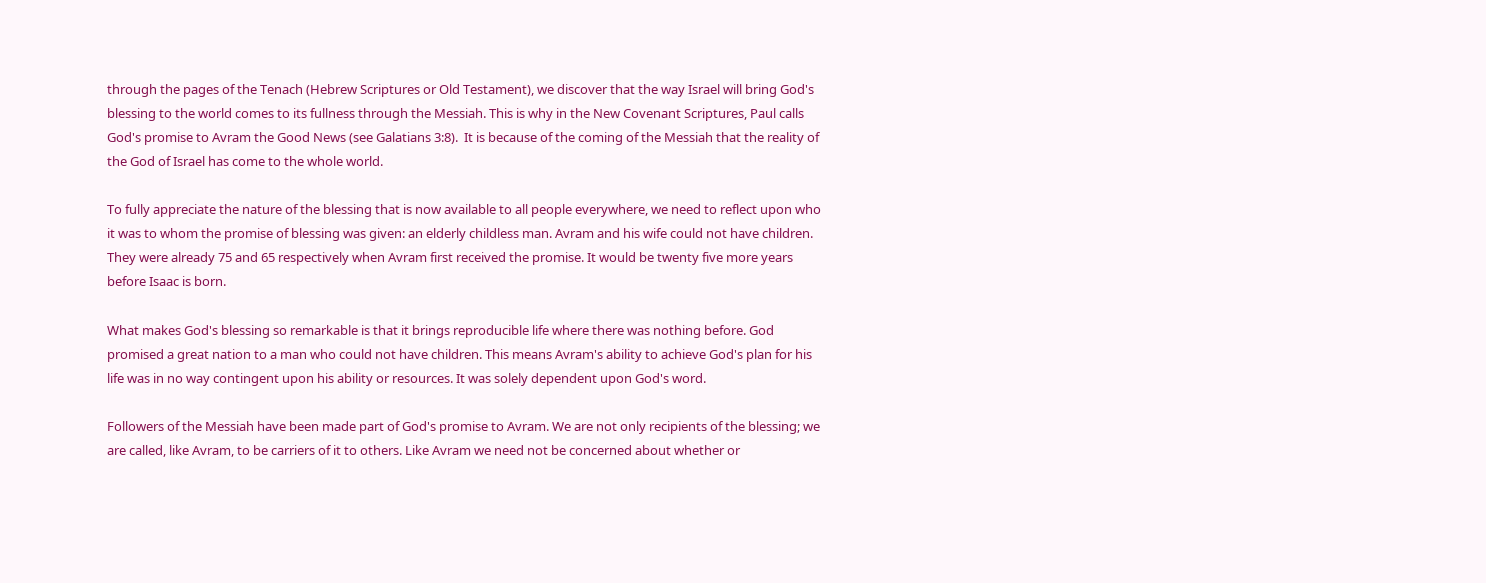through the pages of the Tenach (Hebrew Scriptures or Old Testament), we discover that the way Israel will bring God's blessing to the world comes to its fullness through the Messiah. This is why in the New Covenant Scriptures, Paul calls God's promise to Avram the Good News (see Galatians 3:8).  It is because of the coming of the Messiah that the reality of the God of Israel has come to the whole world.

To fully appreciate the nature of the blessing that is now available to all people everywhere, we need to reflect upon who it was to whom the promise of blessing was given: an elderly childless man. Avram and his wife could not have children. They were already 75 and 65 respectively when Avram first received the promise. It would be twenty five more years before Isaac is born.

What makes God's blessing so remarkable is that it brings reproducible life where there was nothing before. God promised a great nation to a man who could not have children. This means Avram's ability to achieve God's plan for his life was in no way contingent upon his ability or resources. It was solely dependent upon God's word.

Followers of the Messiah have been made part of God's promise to Avram. We are not only recipients of the blessing; we are called, like Avram, to be carriers of it to others. Like Avram we need not be concerned about whether or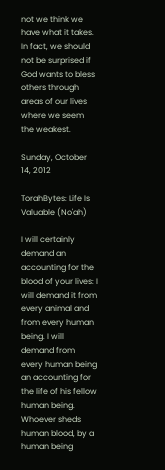not we think we have what it takes. In fact, we should not be surprised if God wants to bless others through areas of our lives where we seem the weakest.

Sunday, October 14, 2012

TorahBytes: Life Is Valuable (No'ah)

I will certainly demand an accounting for the blood of your lives: I will demand it from every animal and from every human being. I will demand from every human being an accounting for the life of his fellow human being. Whoever sheds human blood, by a human being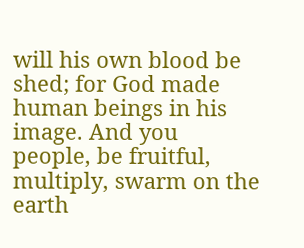will his own blood be shed; for God made human beings in his image. And you people, be fruitful, multiply, swarm on the earth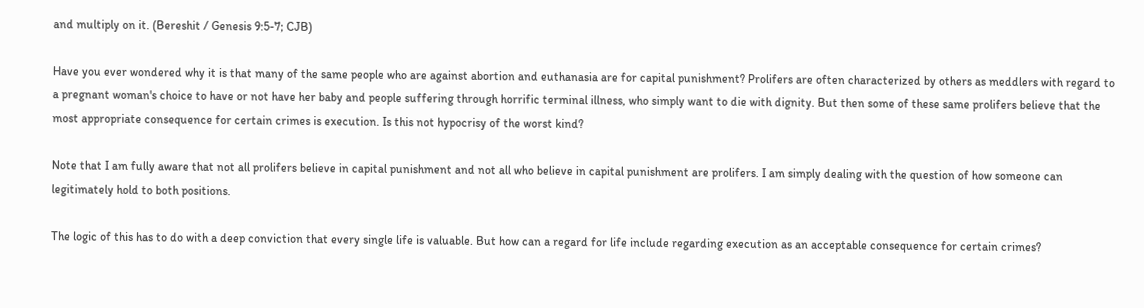and multiply on it. (Bereshit / Genesis 9:5-7; CJB)

Have you ever wondered why it is that many of the same people who are against abortion and euthanasia are for capital punishment? Prolifers are often characterized by others as meddlers with regard to a pregnant woman's choice to have or not have her baby and people suffering through horrific terminal illness, who simply want to die with dignity. But then some of these same prolifers believe that the most appropriate consequence for certain crimes is execution. Is this not hypocrisy of the worst kind?

Note that I am fully aware that not all prolifers believe in capital punishment and not all who believe in capital punishment are prolifers. I am simply dealing with the question of how someone can legitimately hold to both positions.

The logic of this has to do with a deep conviction that every single life is valuable. But how can a regard for life include regarding execution as an acceptable consequence for certain crimes?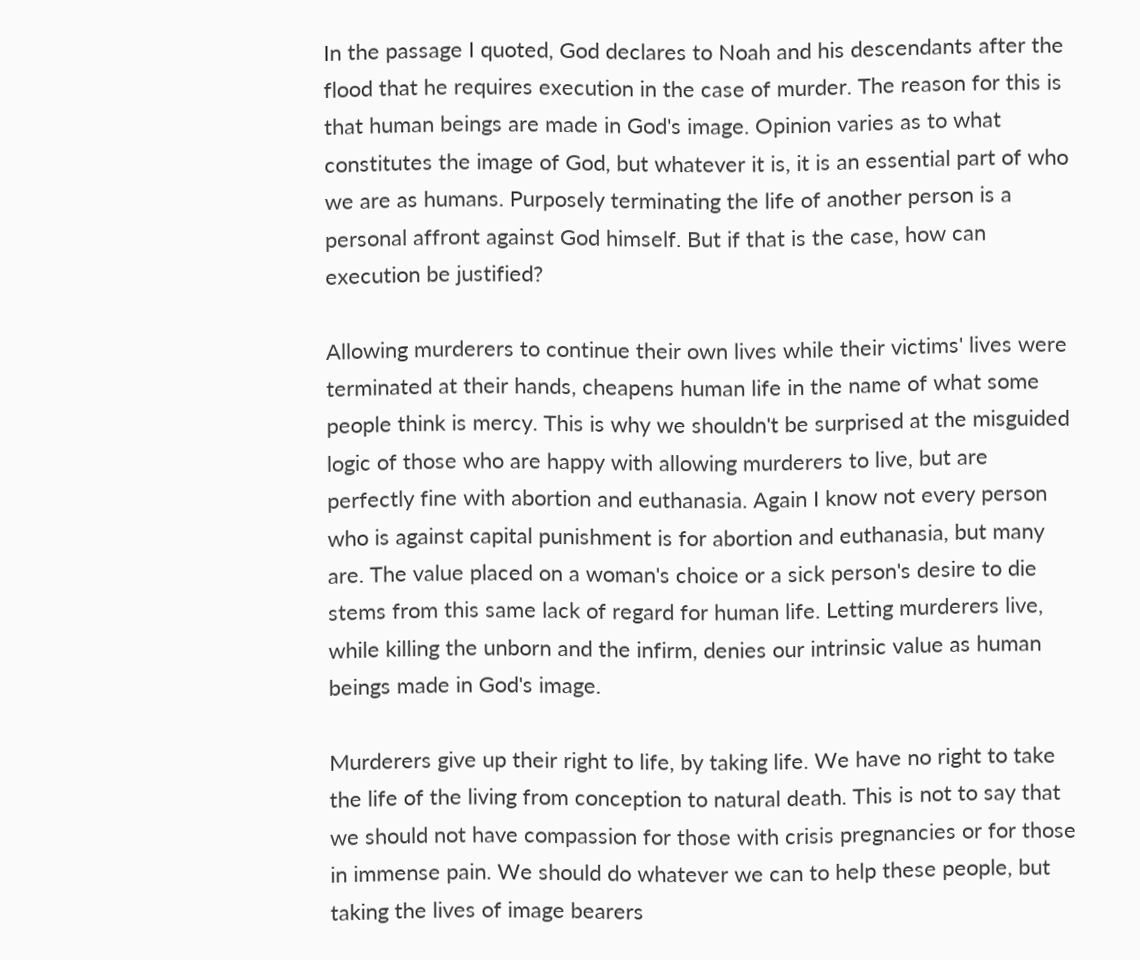In the passage I quoted, God declares to Noah and his descendants after the flood that he requires execution in the case of murder. The reason for this is that human beings are made in God's image. Opinion varies as to what constitutes the image of God, but whatever it is, it is an essential part of who we are as humans. Purposely terminating the life of another person is a personal affront against God himself. But if that is the case, how can execution be justified?

Allowing murderers to continue their own lives while their victims' lives were terminated at their hands, cheapens human life in the name of what some people think is mercy. This is why we shouldn't be surprised at the misguided logic of those who are happy with allowing murderers to live, but are perfectly fine with abortion and euthanasia. Again I know not every person who is against capital punishment is for abortion and euthanasia, but many are. The value placed on a woman's choice or a sick person's desire to die stems from this same lack of regard for human life. Letting murderers live, while killing the unborn and the infirm, denies our intrinsic value as human beings made in God's image.

Murderers give up their right to life, by taking life. We have no right to take the life of the living from conception to natural death. This is not to say that we should not have compassion for those with crisis pregnancies or for those in immense pain. We should do whatever we can to help these people, but taking the lives of image bearers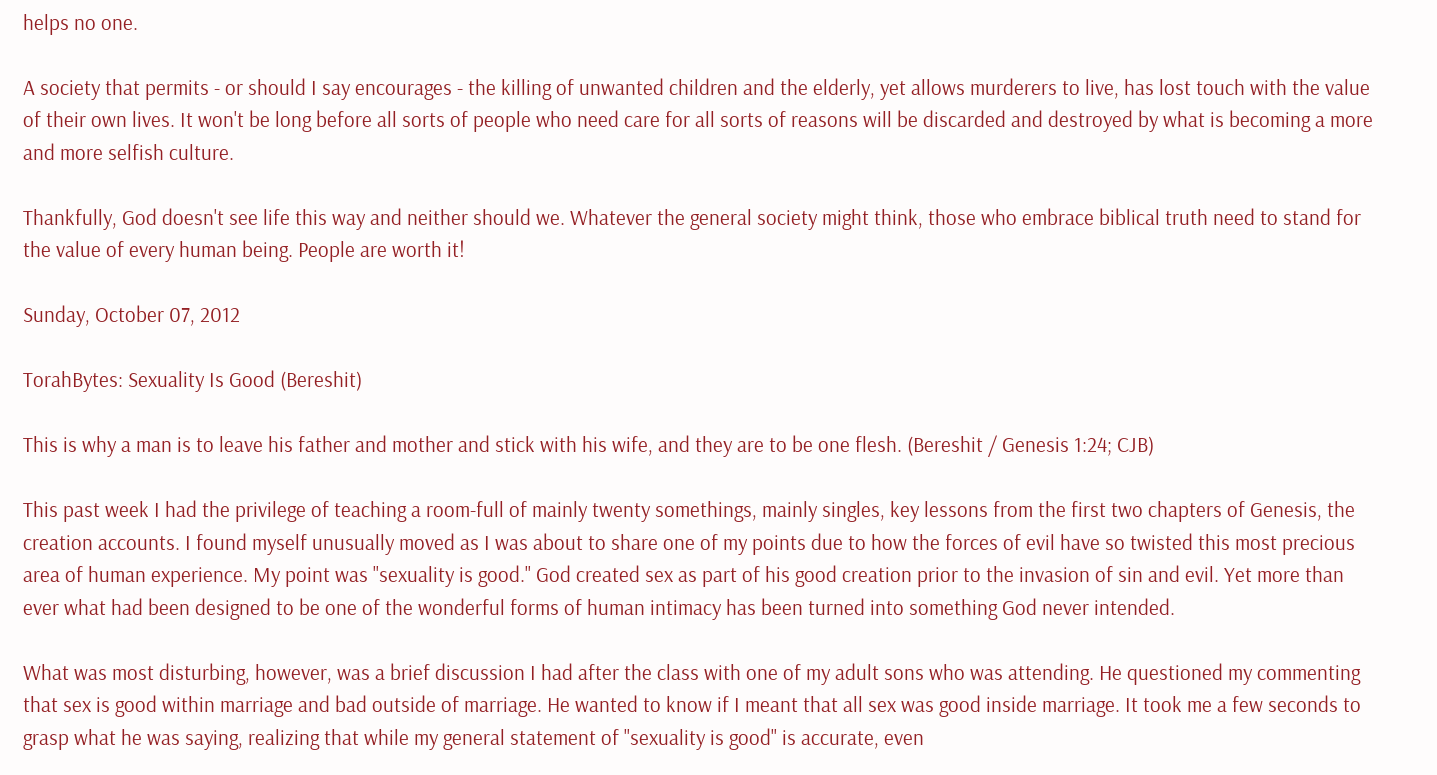helps no one.

A society that permits - or should I say encourages - the killing of unwanted children and the elderly, yet allows murderers to live, has lost touch with the value of their own lives. It won't be long before all sorts of people who need care for all sorts of reasons will be discarded and destroyed by what is becoming a more and more selfish culture.

Thankfully, God doesn't see life this way and neither should we. Whatever the general society might think, those who embrace biblical truth need to stand for the value of every human being. People are worth it!

Sunday, October 07, 2012

TorahBytes: Sexuality Is Good (Bereshit)

This is why a man is to leave his father and mother and stick with his wife, and they are to be one flesh. (Bereshit / Genesis 1:24; CJB)

This past week I had the privilege of teaching a room-full of mainly twenty somethings, mainly singles, key lessons from the first two chapters of Genesis, the creation accounts. I found myself unusually moved as I was about to share one of my points due to how the forces of evil have so twisted this most precious area of human experience. My point was "sexuality is good." God created sex as part of his good creation prior to the invasion of sin and evil. Yet more than ever what had been designed to be one of the wonderful forms of human intimacy has been turned into something God never intended.

What was most disturbing, however, was a brief discussion I had after the class with one of my adult sons who was attending. He questioned my commenting that sex is good within marriage and bad outside of marriage. He wanted to know if I meant that all sex was good inside marriage. It took me a few seconds to grasp what he was saying, realizing that while my general statement of "sexuality is good" is accurate, even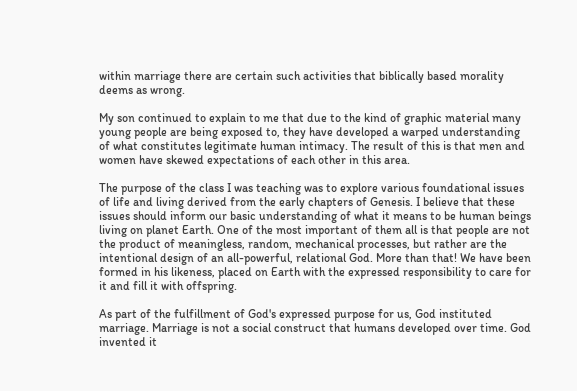within marriage there are certain such activities that biblically based morality deems as wrong.

My son continued to explain to me that due to the kind of graphic material many young people are being exposed to, they have developed a warped understanding of what constitutes legitimate human intimacy. The result of this is that men and women have skewed expectations of each other in this area.

The purpose of the class I was teaching was to explore various foundational issues of life and living derived from the early chapters of Genesis. I believe that these issues should inform our basic understanding of what it means to be human beings living on planet Earth. One of the most important of them all is that people are not the product of meaningless, random, mechanical processes, but rather are the intentional design of an all-powerful, relational God. More than that! We have been formed in his likeness, placed on Earth with the expressed responsibility to care for it and fill it with offspring.

As part of the fulfillment of God's expressed purpose for us, God instituted marriage. Marriage is not a social construct that humans developed over time. God invented it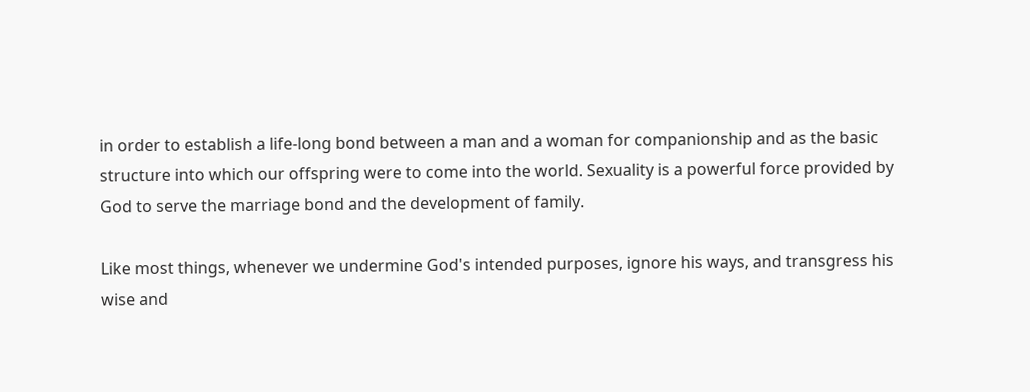in order to establish a life-long bond between a man and a woman for companionship and as the basic structure into which our offspring were to come into the world. Sexuality is a powerful force provided by God to serve the marriage bond and the development of family.

Like most things, whenever we undermine God's intended purposes, ignore his ways, and transgress his wise and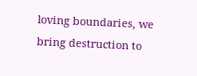loving boundaries, we bring destruction to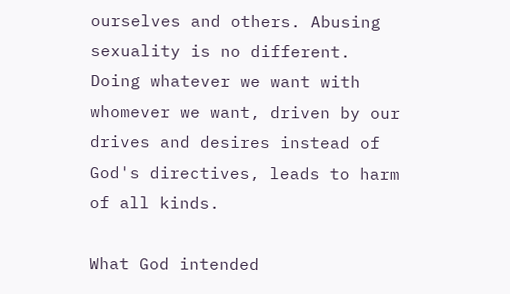ourselves and others. Abusing sexuality is no different. Doing whatever we want with whomever we want, driven by our drives and desires instead of God's directives, leads to harm of all kinds.

What God intended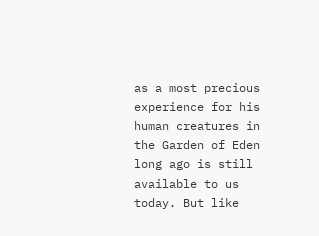as a most precious experience for his human creatures in the Garden of Eden long ago is still available to us today. But like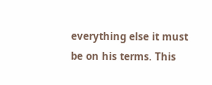everything else it must be on his terms. This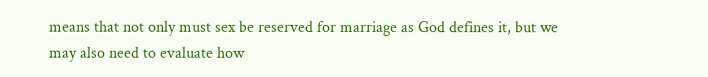means that not only must sex be reserved for marriage as God defines it, but we may also need to evaluate how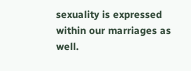sexuality is expressed within our marriages as well.